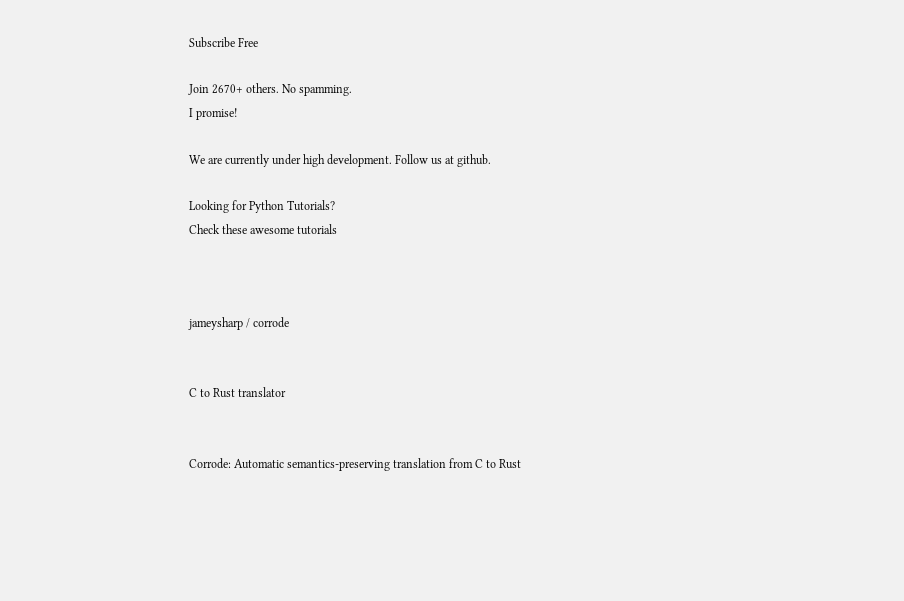Subscribe Free

Join 2670+ others. No spamming.
I promise!

We are currently under high development. Follow us at github.

Looking for Python Tutorials?
Check these awesome tutorials



jameysharp / corrode


C to Rust translator


Corrode: Automatic semantics-preserving translation from C to Rust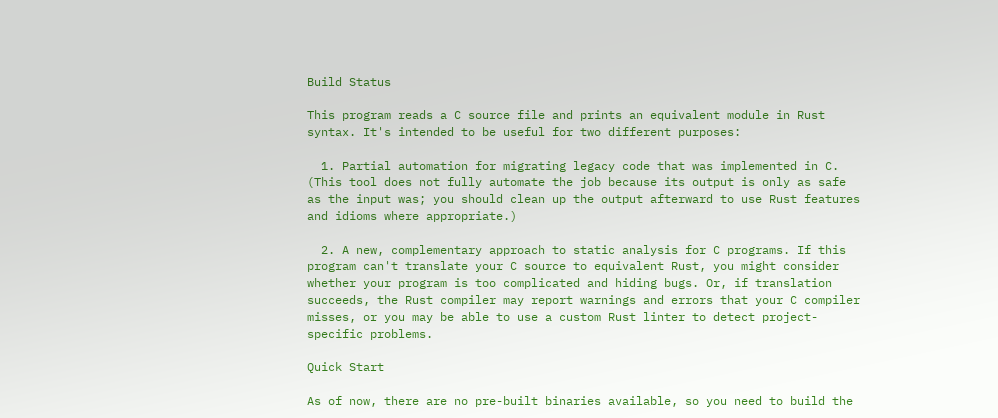Build Status

This program reads a C source file and prints an equivalent module in Rust syntax. It's intended to be useful for two different purposes:

  1. Partial automation for migrating legacy code that was implemented in C. (This tool does not fully automate the job because its output is only as safe as the input was; you should clean up the output afterward to use Rust features and idioms where appropriate.)

  2. A new, complementary approach to static analysis for C programs. If this program can't translate your C source to equivalent Rust, you might consider whether your program is too complicated and hiding bugs. Or, if translation succeeds, the Rust compiler may report warnings and errors that your C compiler misses, or you may be able to use a custom Rust linter to detect project-specific problems.

Quick Start

As of now, there are no pre-built binaries available, so you need to build the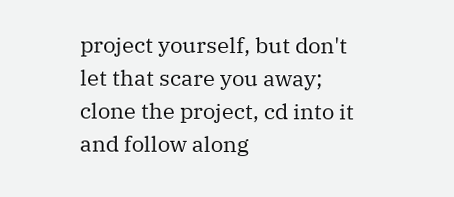project yourself, but don't let that scare you away; clone the project, cd into it and follow along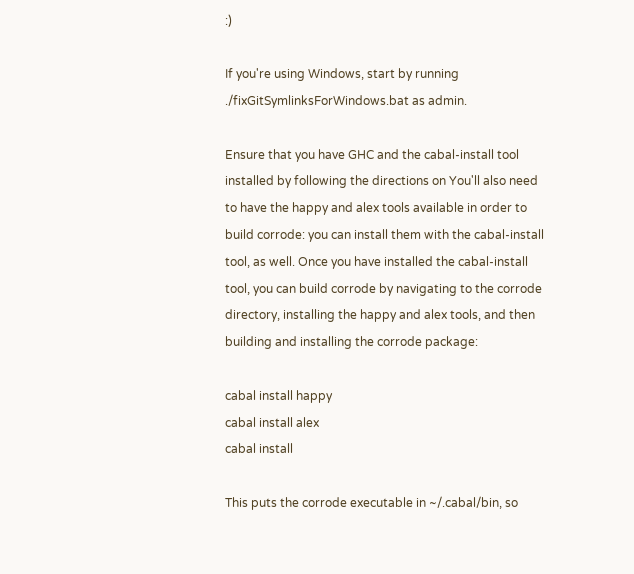:)

If you're using Windows, start by running ./fixGitSymlinksForWindows.bat as admin.

Ensure that you have GHC and the cabal-install tool installed by following the directions on You'll also need to have the happy and alex tools available in order to build corrode: you can install them with the cabal-install tool, as well. Once you have installed the cabal-install tool, you can build corrode by navigating to the corrode directory, installing the happy and alex tools, and then building and installing the corrode package:

cabal install happy
cabal install alex
cabal install

This puts the corrode executable in ~/.cabal/bin, so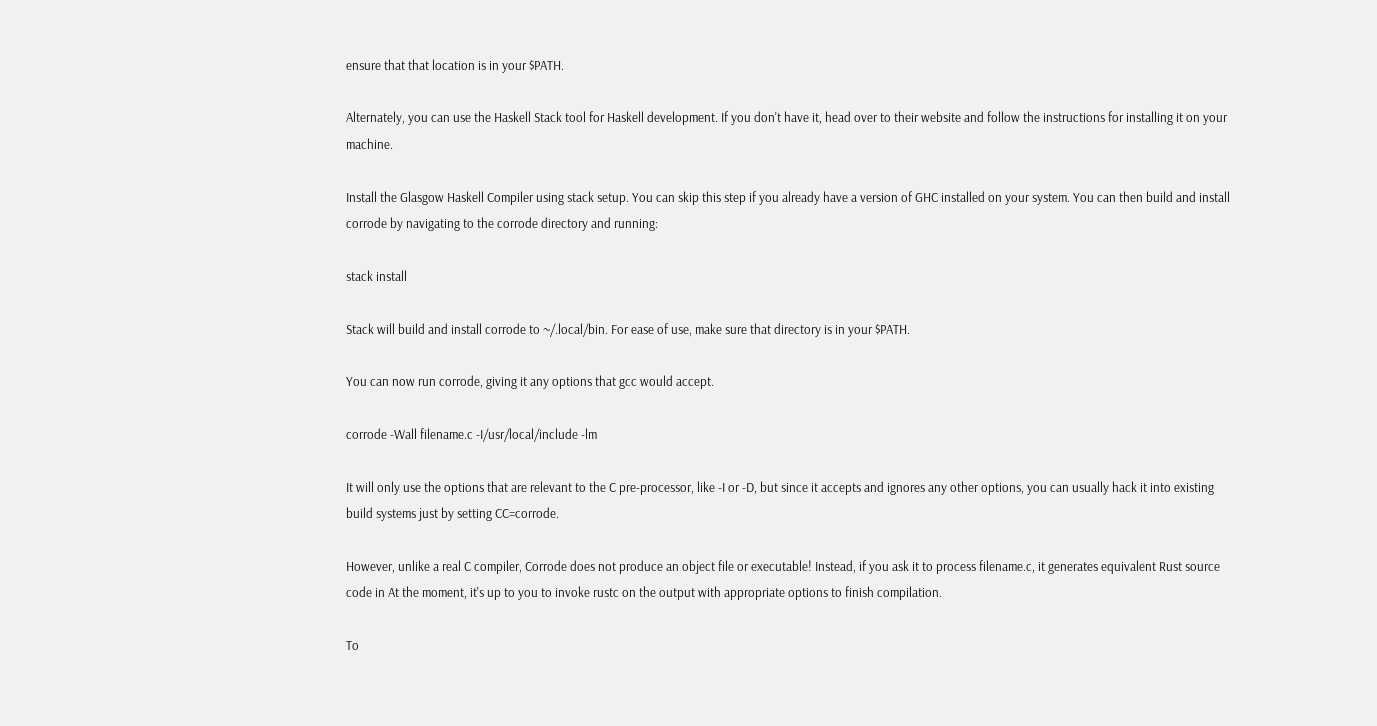ensure that that location is in your $PATH.

Alternately, you can use the Haskell Stack tool for Haskell development. If you don't have it, head over to their website and follow the instructions for installing it on your machine.

Install the Glasgow Haskell Compiler using stack setup. You can skip this step if you already have a version of GHC installed on your system. You can then build and install corrode by navigating to the corrode directory and running:

stack install

Stack will build and install corrode to ~/.local/bin. For ease of use, make sure that directory is in your $PATH.

You can now run corrode, giving it any options that gcc would accept.

corrode -Wall filename.c -I/usr/local/include -lm

It will only use the options that are relevant to the C pre-processor, like -I or -D, but since it accepts and ignores any other options, you can usually hack it into existing build systems just by setting CC=corrode.

However, unlike a real C compiler, Corrode does not produce an object file or executable! Instead, if you ask it to process filename.c, it generates equivalent Rust source code in At the moment, it's up to you to invoke rustc on the output with appropriate options to finish compilation.

To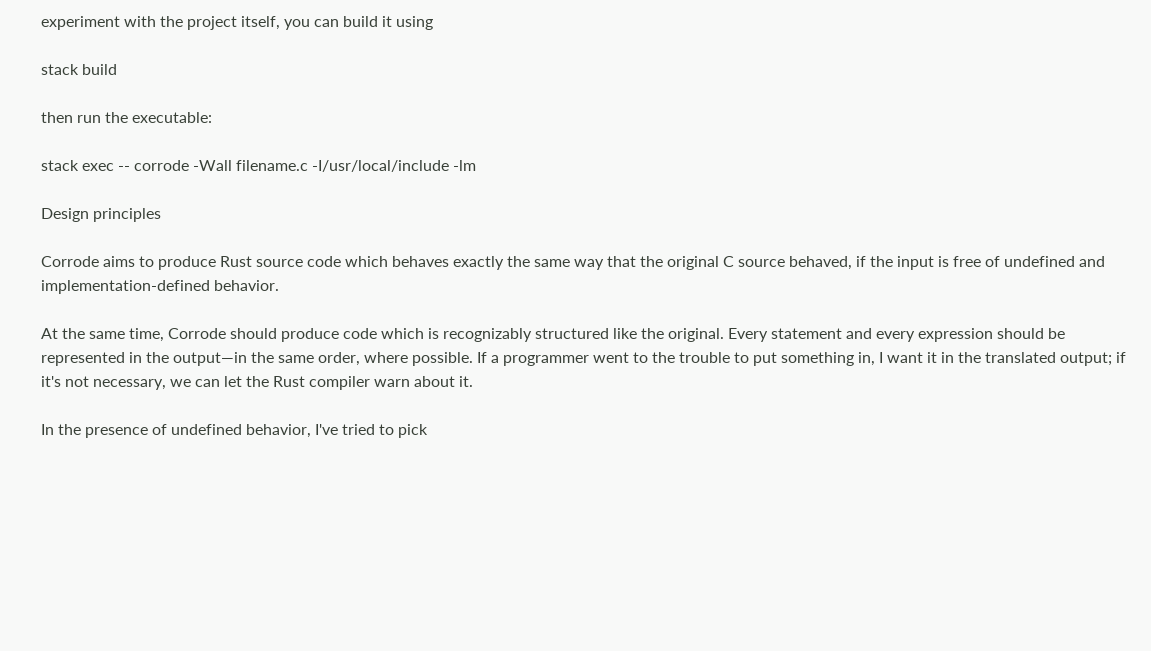experiment with the project itself, you can build it using

stack build

then run the executable:

stack exec -- corrode -Wall filename.c -I/usr/local/include -lm

Design principles

Corrode aims to produce Rust source code which behaves exactly the same way that the original C source behaved, if the input is free of undefined and implementation-defined behavior.

At the same time, Corrode should produce code which is recognizably structured like the original. Every statement and every expression should be represented in the output—in the same order, where possible. If a programmer went to the trouble to put something in, I want it in the translated output; if it's not necessary, we can let the Rust compiler warn about it.

In the presence of undefined behavior, I've tried to pick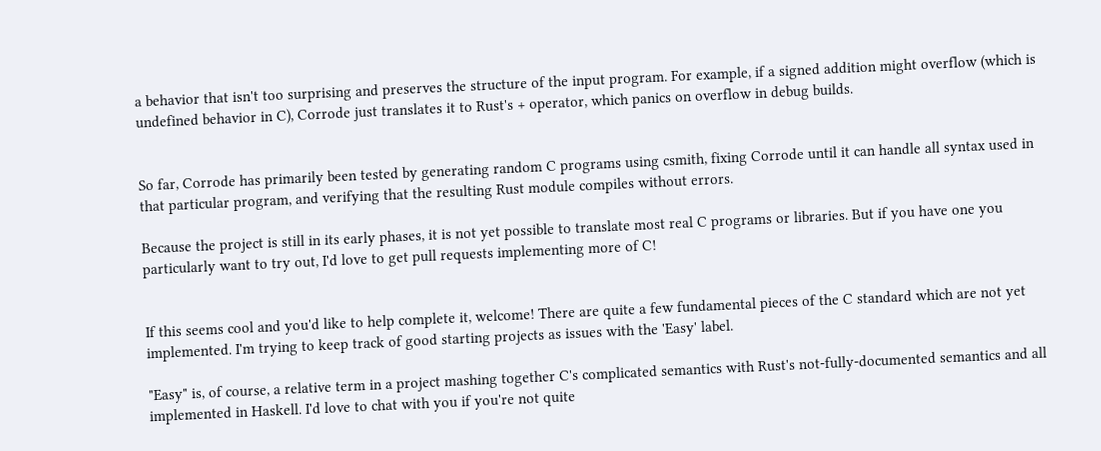a behavior that isn't too surprising and preserves the structure of the input program. For example, if a signed addition might overflow (which is undefined behavior in C), Corrode just translates it to Rust's + operator, which panics on overflow in debug builds.


So far, Corrode has primarily been tested by generating random C programs using csmith, fixing Corrode until it can handle all syntax used in that particular program, and verifying that the resulting Rust module compiles without errors.

Because the project is still in its early phases, it is not yet possible to translate most real C programs or libraries. But if you have one you particularly want to try out, I'd love to get pull requests implementing more of C!


If this seems cool and you'd like to help complete it, welcome! There are quite a few fundamental pieces of the C standard which are not yet implemented. I'm trying to keep track of good starting projects as issues with the 'Easy' label.

"Easy" is, of course, a relative term in a project mashing together C's complicated semantics with Rust's not-fully-documented semantics and all implemented in Haskell. I'd love to chat with you if you're not quite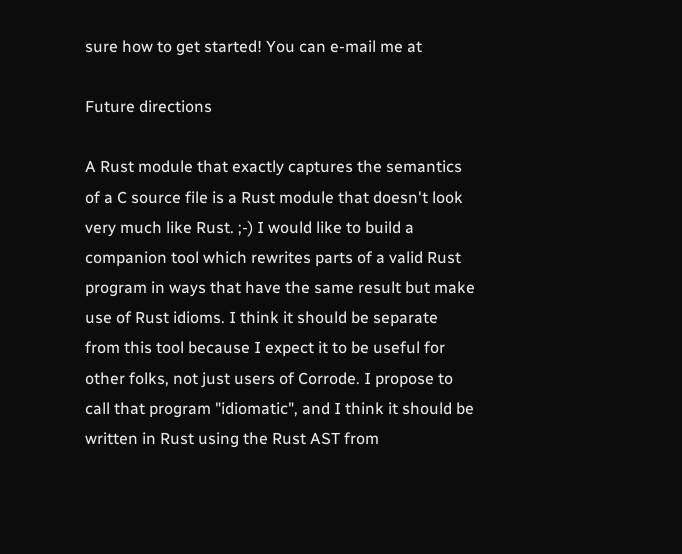sure how to get started! You can e-mail me at

Future directions

A Rust module that exactly captures the semantics of a C source file is a Rust module that doesn't look very much like Rust. ;-) I would like to build a companion tool which rewrites parts of a valid Rust program in ways that have the same result but make use of Rust idioms. I think it should be separate from this tool because I expect it to be useful for other folks, not just users of Corrode. I propose to call that program "idiomatic", and I think it should be written in Rust using the Rust AST from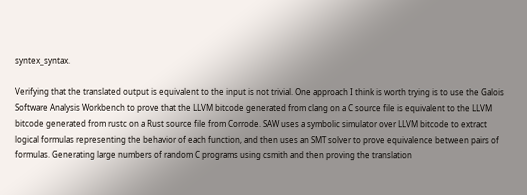syntex_syntax.

Verifying that the translated output is equivalent to the input is not trivial. One approach I think is worth trying is to use the Galois Software Analysis Workbench to prove that the LLVM bitcode generated from clang on a C source file is equivalent to the LLVM bitcode generated from rustc on a Rust source file from Corrode. SAW uses a symbolic simulator over LLVM bitcode to extract logical formulas representing the behavior of each function, and then uses an SMT solver to prove equivalence between pairs of formulas. Generating large numbers of random C programs using csmith and then proving the translation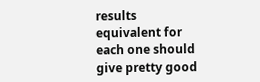results equivalent for each one should give pretty good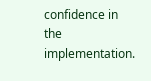confidence in the implementation.